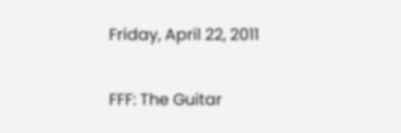Friday, April 22, 2011

FFF: The Guitar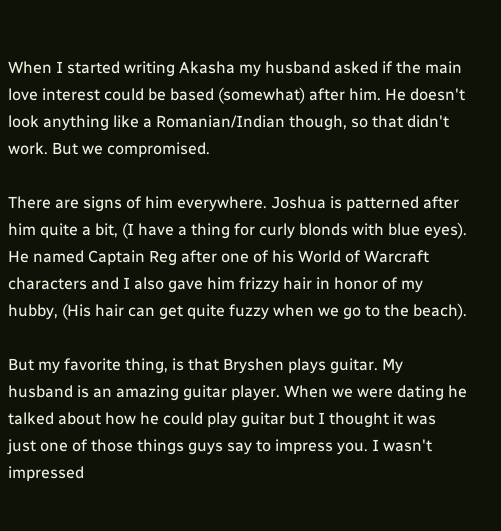When I started writing Akasha my husband asked if the main love interest could be based (somewhat) after him. He doesn't look anything like a Romanian/Indian though, so that didn't work. But we compromised.

There are signs of him everywhere. Joshua is patterned after him quite a bit, (I have a thing for curly blonds with blue eyes). He named Captain Reg after one of his World of Warcraft characters and I also gave him frizzy hair in honor of my hubby, (His hair can get quite fuzzy when we go to the beach).

But my favorite thing, is that Bryshen plays guitar. My husband is an amazing guitar player. When we were dating he talked about how he could play guitar but I thought it was just one of those things guys say to impress you. I wasn't impressed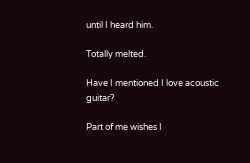until I heard him.

Totally melted.

Have I mentioned I love acoustic guitar?

Part of me wishes I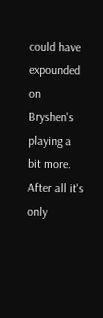could have expounded on Bryshen's playing a bit more. After all it's only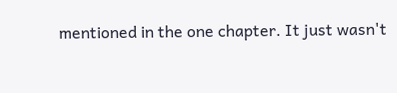mentioned in the one chapter. It just wasn't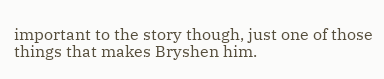important to the story though, just one of those things that makes Bryshen him.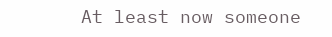At least now someone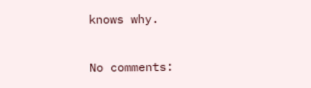knows why.

No comments: